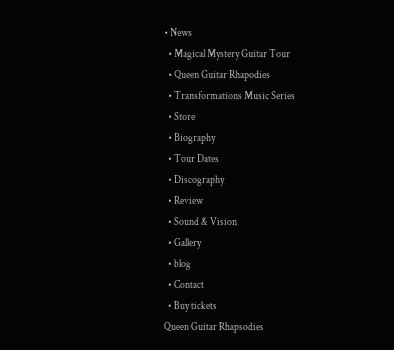• News
  • Magical Mystery Guitar Tour
  • Queen Guitar Rhapodies
  • Transformations Music Series
  • Store
  • Biography
  • Tour Dates
  • Discography
  • Review
  • Sound & Vision
  • Gallery
  • blog
  • Contact
  • Buy tickets
Queen Guitar Rhapsodies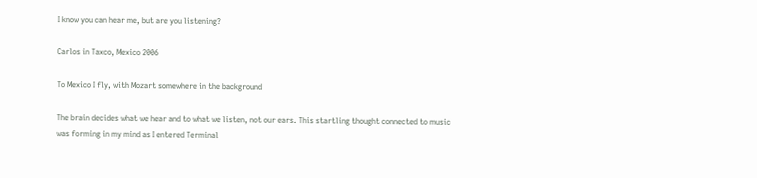I know you can hear me, but are you listening?

Carlos in Taxco, Mexico 2006

To Mexico I fly, with Mozart somewhere in the background

The brain decides what we hear and to what we listen, not our ears. This startling thought connected to music was forming in my mind as I entered Terminal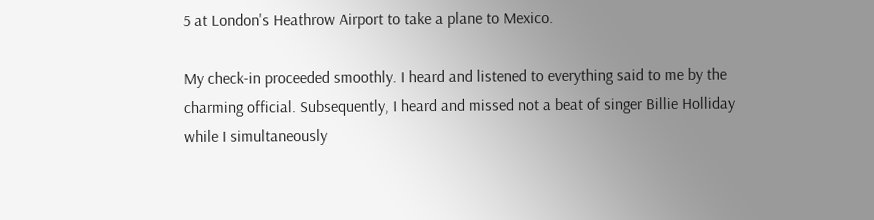5 at London's Heathrow Airport to take a plane to Mexico.

My check-in proceeded smoothly. I heard and listened to everything said to me by the charming official. Subsequently, I heard and missed not a beat of singer Billie Holliday while I simultaneously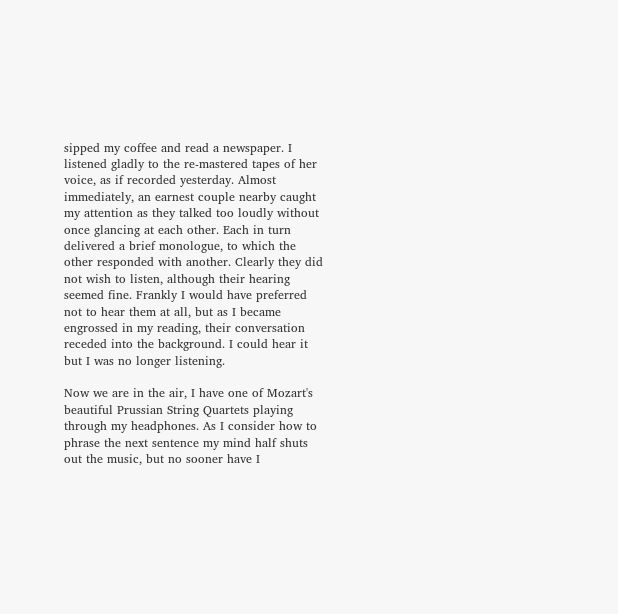sipped my coffee and read a newspaper. I listened gladly to the re-mastered tapes of her voice, as if recorded yesterday. Almost immediately, an earnest couple nearby caught my attention as they talked too loudly without once glancing at each other. Each in turn delivered a brief monologue, to which the other responded with another. Clearly they did not wish to listen, although their hearing seemed fine. Frankly I would have preferred not to hear them at all, but as I became engrossed in my reading, their conversation receded into the background. I could hear it but I was no longer listening.

Now we are in the air, I have one of Mozart's beautiful Prussian String Quartets playing through my headphones. As I consider how to phrase the next sentence my mind half shuts out the music, but no sooner have I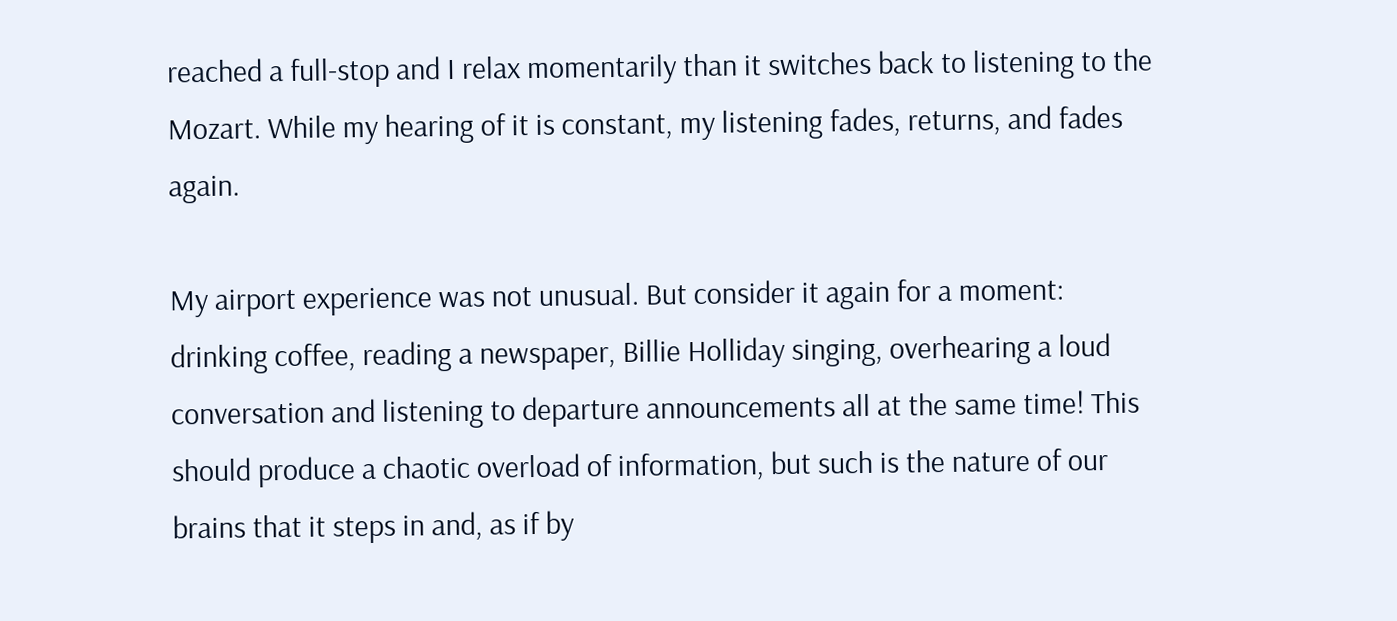reached a full-stop and I relax momentarily than it switches back to listening to the Mozart. While my hearing of it is constant, my listening fades, returns, and fades again.

My airport experience was not unusual. But consider it again for a moment: drinking coffee, reading a newspaper, Billie Holliday singing, overhearing a loud conversation and listening to departure announcements all at the same time! This should produce a chaotic overload of information, but such is the nature of our brains that it steps in and, as if by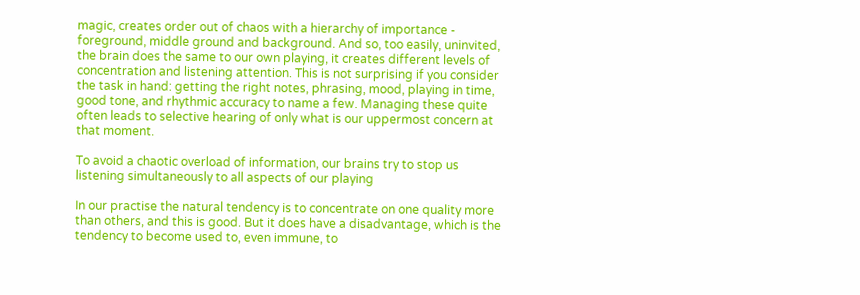magic, creates order out of chaos with a hierarchy of importance - foreground, middle ground and background. And so, too easily, uninvited, the brain does the same to our own playing, it creates different levels of concentration and listening attention. This is not surprising if you consider the task in hand: getting the right notes, phrasing, mood, playing in time, good tone, and rhythmic accuracy to name a few. Managing these quite often leads to selective hearing of only what is our uppermost concern at that moment.

To avoid a chaotic overload of information, our brains try to stop us listening simultaneously to all aspects of our playing

In our practise the natural tendency is to concentrate on one quality more than others, and this is good. But it does have a disadvantage, which is the tendency to become used to, even immune, to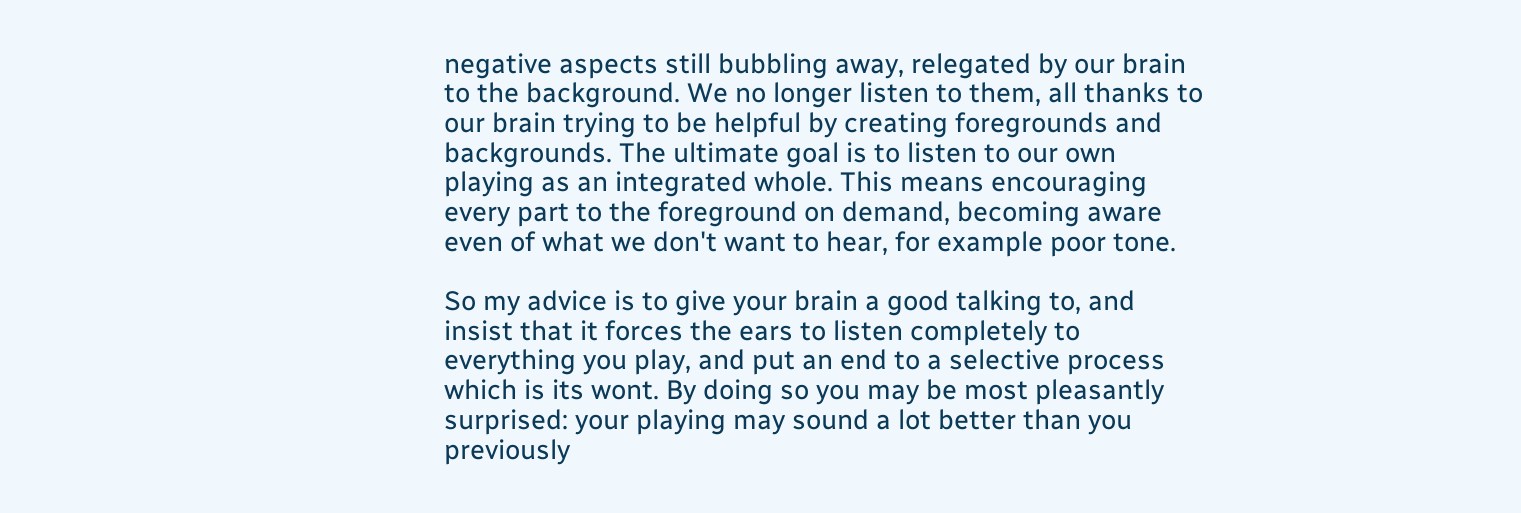negative aspects still bubbling away, relegated by our brain to the background. We no longer listen to them, all thanks to our brain trying to be helpful by creating foregrounds and backgrounds. The ultimate goal is to listen to our own playing as an integrated whole. This means encouraging every part to the foreground on demand, becoming aware even of what we don't want to hear, for example poor tone.

So my advice is to give your brain a good talking to, and insist that it forces the ears to listen completely to everything you play, and put an end to a selective process which is its wont. By doing so you may be most pleasantly surprised: your playing may sound a lot better than you previously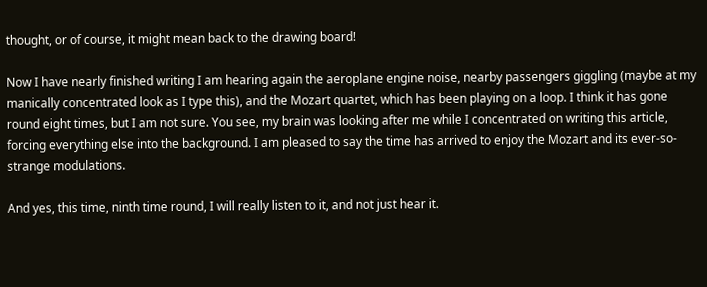thought, or of course, it might mean back to the drawing board!

Now I have nearly finished writing I am hearing again the aeroplane engine noise, nearby passengers giggling (maybe at my manically concentrated look as I type this), and the Mozart quartet, which has been playing on a loop. I think it has gone round eight times, but I am not sure. You see, my brain was looking after me while I concentrated on writing this article, forcing everything else into the background. I am pleased to say the time has arrived to enjoy the Mozart and its ever-so-strange modulations.

And yes, this time, ninth time round, I will really listen to it, and not just hear it.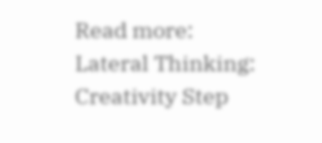Read more:
Lateral Thinking: Creativity Step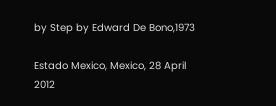by Step by Edward De Bono,1973

Estado Mexico, Mexico, 28 April 2012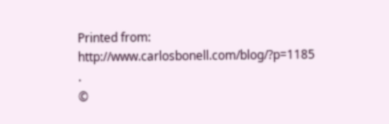Printed from: http://www.carlosbonell.com/blog/?p=1185 .
©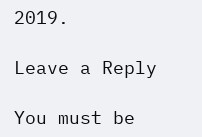2019.

Leave a Reply

You must be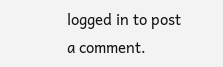logged in to post a comment.